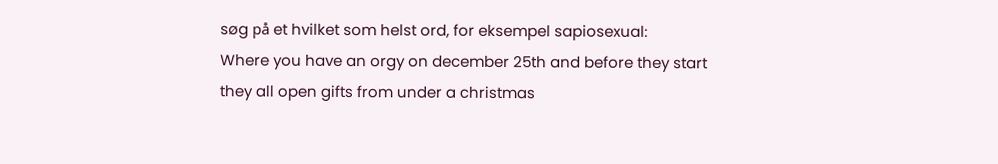søg på et hvilket som helst ord, for eksempel sapiosexual:
Where you have an orgy on december 25th and before they start they all open gifts from under a christmas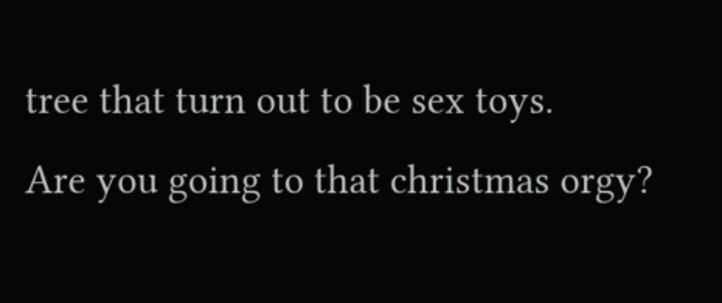tree that turn out to be sex toys.
Are you going to that christmas orgy?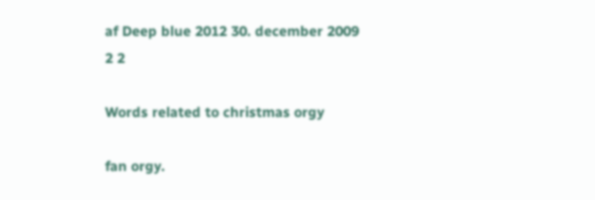af Deep blue 2012 30. december 2009
2 2

Words related to christmas orgy

fan orgy.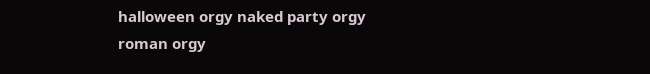halloween orgy naked party orgy roman orgy